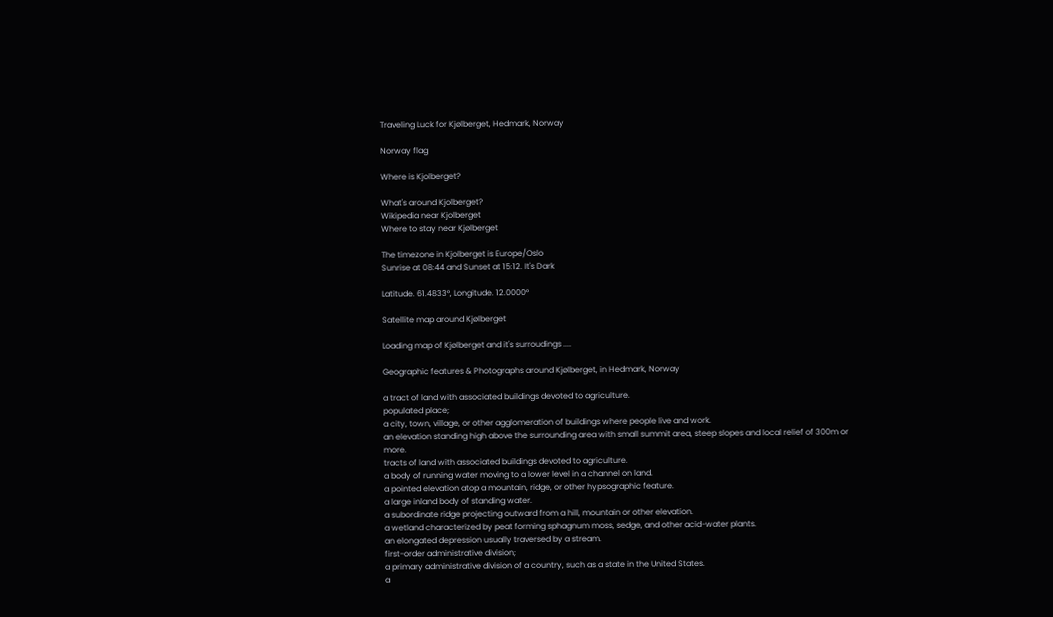Traveling Luck for Kjølberget, Hedmark, Norway

Norway flag

Where is Kjolberget?

What's around Kjolberget?
Wikipedia near Kjolberget
Where to stay near Kjølberget

The timezone in Kjolberget is Europe/Oslo
Sunrise at 08:44 and Sunset at 15:12. It's Dark

Latitude. 61.4833°, Longitude. 12.0000°

Satellite map around Kjølberget

Loading map of Kjølberget and it's surroudings ....

Geographic features & Photographs around Kjølberget, in Hedmark, Norway

a tract of land with associated buildings devoted to agriculture.
populated place;
a city, town, village, or other agglomeration of buildings where people live and work.
an elevation standing high above the surrounding area with small summit area, steep slopes and local relief of 300m or more.
tracts of land with associated buildings devoted to agriculture.
a body of running water moving to a lower level in a channel on land.
a pointed elevation atop a mountain, ridge, or other hypsographic feature.
a large inland body of standing water.
a subordinate ridge projecting outward from a hill, mountain or other elevation.
a wetland characterized by peat forming sphagnum moss, sedge, and other acid-water plants.
an elongated depression usually traversed by a stream.
first-order administrative division;
a primary administrative division of a country, such as a state in the United States.
a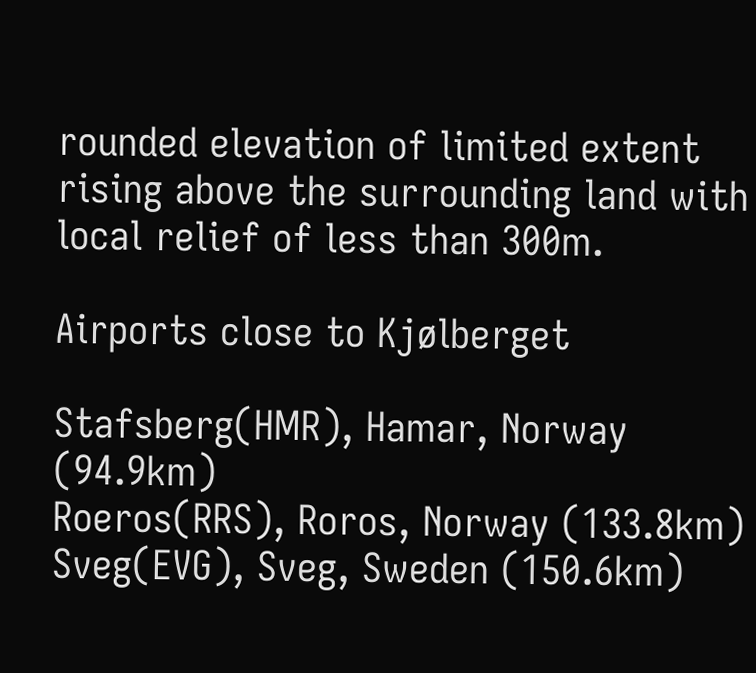rounded elevation of limited extent rising above the surrounding land with local relief of less than 300m.

Airports close to Kjølberget

Stafsberg(HMR), Hamar, Norway (94.9km)
Roeros(RRS), Roros, Norway (133.8km)
Sveg(EVG), Sveg, Sweden (150.6km)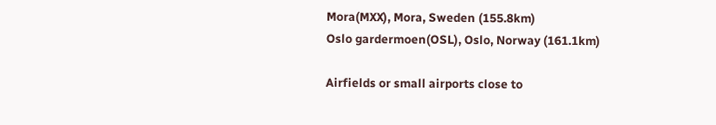Mora(MXX), Mora, Sweden (155.8km)
Oslo gardermoen(OSL), Oslo, Norway (161.1km)

Airfields or small airports close to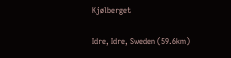Kjølberget

Idre, Idre, Sweden (59.6km)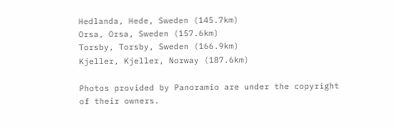Hedlanda, Hede, Sweden (145.7km)
Orsa, Orsa, Sweden (157.6km)
Torsby, Torsby, Sweden (166.9km)
Kjeller, Kjeller, Norway (187.6km)

Photos provided by Panoramio are under the copyright of their owners.